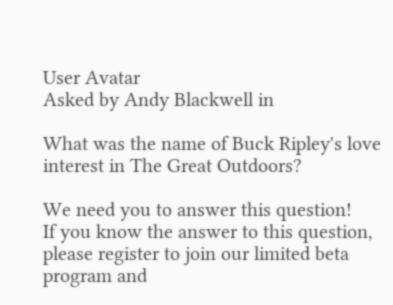User Avatar
Asked by Andy Blackwell in

What was the name of Buck Ripley's love interest in The Great Outdoors?

We need you to answer this question!
If you know the answer to this question, please register to join our limited beta program and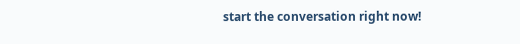start the conversation right now!